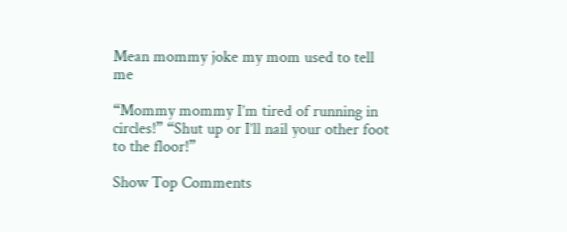Mean mommy joke my mom used to tell me

“Mommy mommy I’m tired of running in circles!” “Shut up or I’ll nail your other foot to the floor!”

Show Top Comments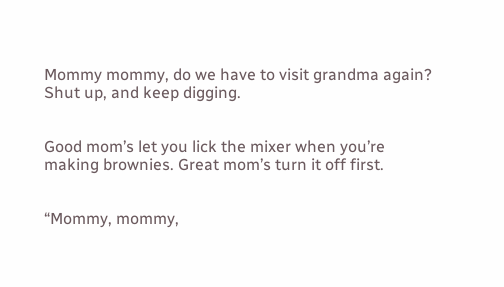Mommy mommy, do we have to visit grandma again? Shut up, and keep digging.


Good mom’s let you lick the mixer when you’re making brownies. Great mom’s turn it off first.


“Mommy, mommy,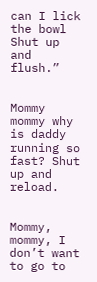can I lick the bowl Shut up and flush.”


Mommy mommy why is daddy running so fast? Shut up and reload.


Mommy, mommy, I don’t want to go to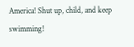America! Shut up, child, and keep swimming!